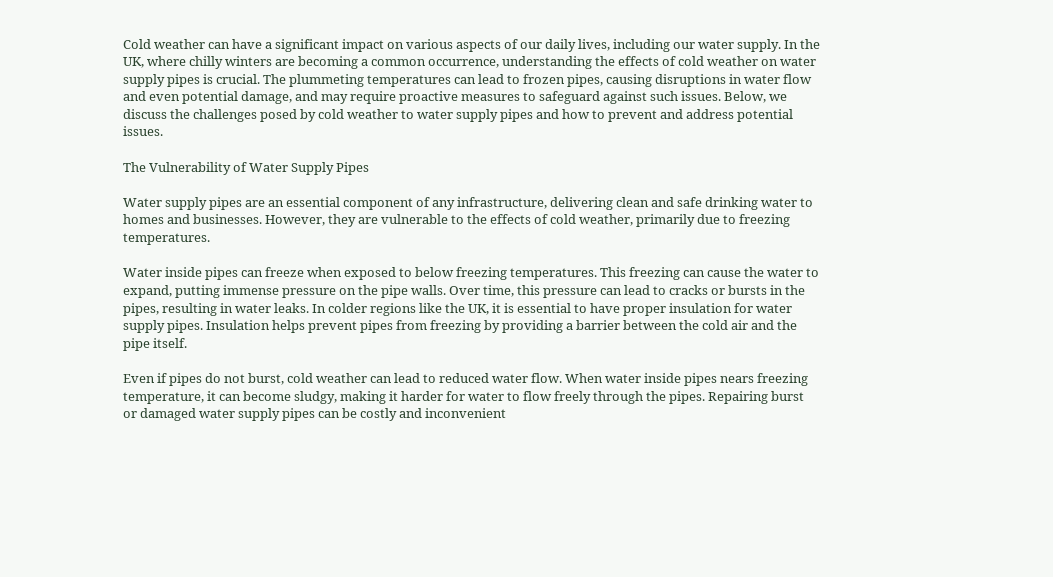Cold weather can have a significant impact on various aspects of our daily lives, including our water supply. In the UK, where chilly winters are becoming a common occurrence, understanding the effects of cold weather on water supply pipes is crucial. The plummeting temperatures can lead to frozen pipes, causing disruptions in water flow and even potential damage, and may require proactive measures to safeguard against such issues. Below, we discuss the challenges posed by cold weather to water supply pipes and how to prevent and address potential issues.

The Vulnerability of Water Supply Pipes

Water supply pipes are an essential component of any infrastructure, delivering clean and safe drinking water to homes and businesses. However, they are vulnerable to the effects of cold weather, primarily due to freezing temperatures.

Water inside pipes can freeze when exposed to below freezing temperatures. This freezing can cause the water to expand, putting immense pressure on the pipe walls. Over time, this pressure can lead to cracks or bursts in the pipes, resulting in water leaks. In colder regions like the UK, it is essential to have proper insulation for water supply pipes. Insulation helps prevent pipes from freezing by providing a barrier between the cold air and the pipe itself.

Even if pipes do not burst, cold weather can lead to reduced water flow. When water inside pipes nears freezing temperature, it can become sludgy, making it harder for water to flow freely through the pipes. Repairing burst or damaged water supply pipes can be costly and inconvenient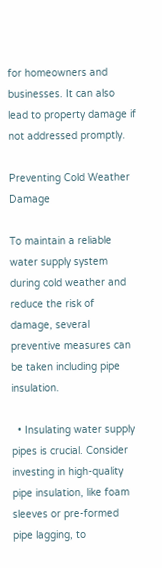for homeowners and businesses. It can also lead to property damage if not addressed promptly.

Preventing Cold Weather Damage

To maintain a reliable water supply system during cold weather and reduce the risk of damage, several preventive measures can be taken including pipe insulation.

  • Insulating water supply pipes is crucial. Consider investing in high-quality pipe insulation, like foam sleeves or pre-formed pipe lagging, to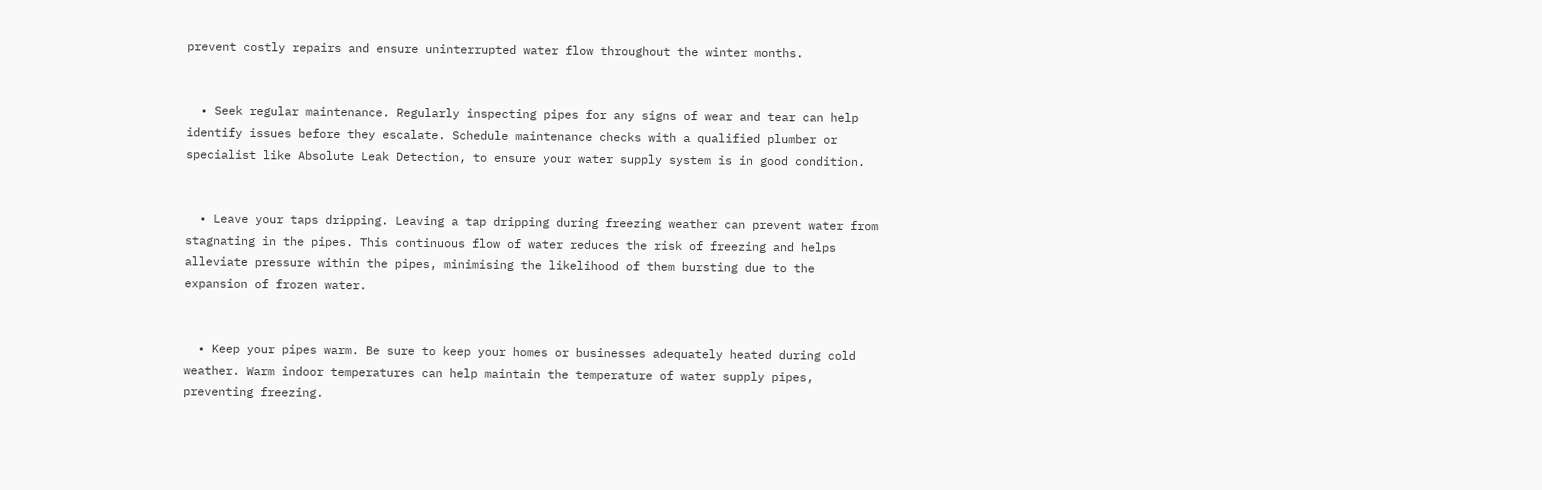prevent costly repairs and ensure uninterrupted water flow throughout the winter months.


  • Seek regular maintenance. Regularly inspecting pipes for any signs of wear and tear can help identify issues before they escalate. Schedule maintenance checks with a qualified plumber or specialist like Absolute Leak Detection, to ensure your water supply system is in good condition.


  • Leave your taps dripping. Leaving a tap dripping during freezing weather can prevent water from stagnating in the pipes. This continuous flow of water reduces the risk of freezing and helps alleviate pressure within the pipes, minimising the likelihood of them bursting due to the expansion of frozen water.


  • Keep your pipes warm. Be sure to keep your homes or businesses adequately heated during cold weather. Warm indoor temperatures can help maintain the temperature of water supply pipes, preventing freezing.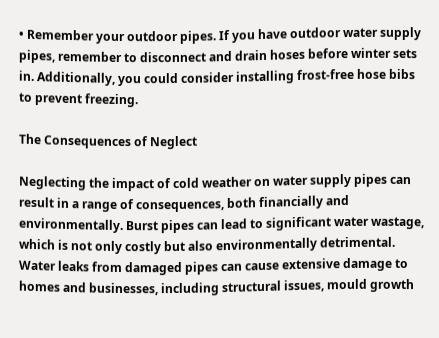• Remember your outdoor pipes. If you have outdoor water supply pipes, remember to disconnect and drain hoses before winter sets in. Additionally, you could consider installing frost-free hose bibs to prevent freezing.

The Consequences of Neglect

Neglecting the impact of cold weather on water supply pipes can result in a range of consequences, both financially and environmentally. Burst pipes can lead to significant water wastage, which is not only costly but also environmentally detrimental. Water leaks from damaged pipes can cause extensive damage to homes and businesses, including structural issues, mould growth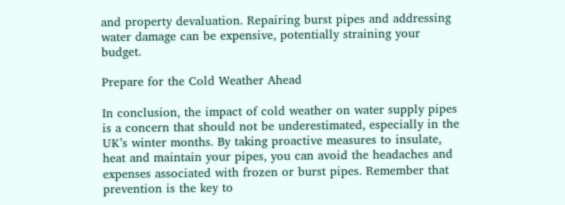and property devaluation. Repairing burst pipes and addressing water damage can be expensive, potentially straining your budget.

Prepare for the Cold Weather Ahead

In conclusion, the impact of cold weather on water supply pipes is a concern that should not be underestimated, especially in the UK’s winter months. By taking proactive measures to insulate, heat and maintain your pipes, you can avoid the headaches and expenses associated with frozen or burst pipes. Remember that prevention is the key to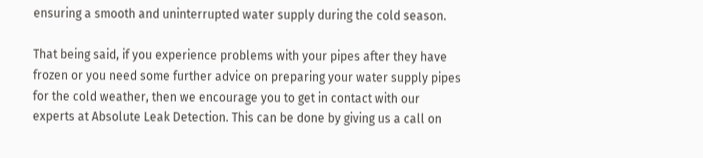ensuring a smooth and uninterrupted water supply during the cold season.

That being said, if you experience problems with your pipes after they have frozen or you need some further advice on preparing your water supply pipes for the cold weather, then we encourage you to get in contact with our experts at Absolute Leak Detection. This can be done by giving us a call on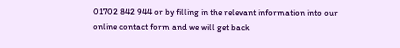01702 842 944 or by filling in the relevant information into our online contact form and we will get back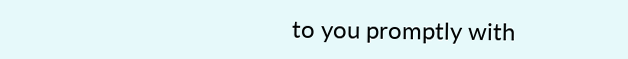to you promptly with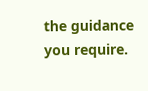the guidance you require.